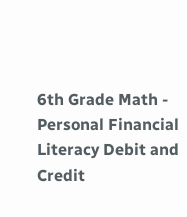6th Grade Math - Personal Financial Literacy Debit and Credit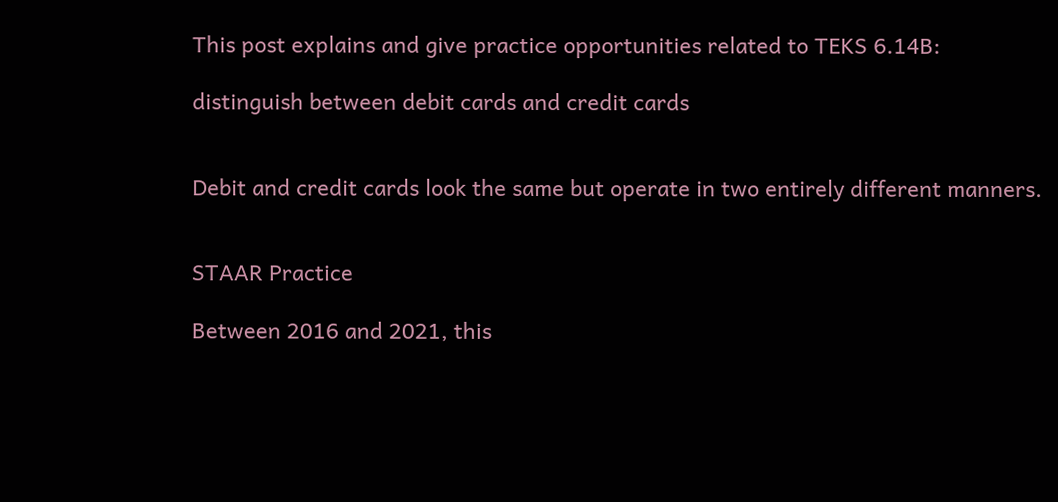This post explains and give practice opportunities related to TEKS 6.14B:

distinguish between debit cards and credit cards


Debit and credit cards look the same but operate in two entirely different manners.


STAAR Practice

Between 2016 and 2021, this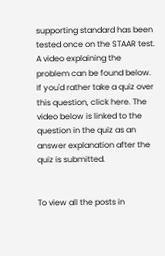supporting standard has been tested once on the STAAR test. A video explaining the problem can be found below. If you'd rather take a quiz over this question, click here. The video below is linked to the question in the quiz as an answer explanation after the quiz is submitted.


To view all the posts in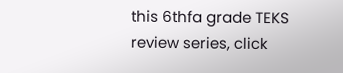this 6thfa grade TEKS review series, click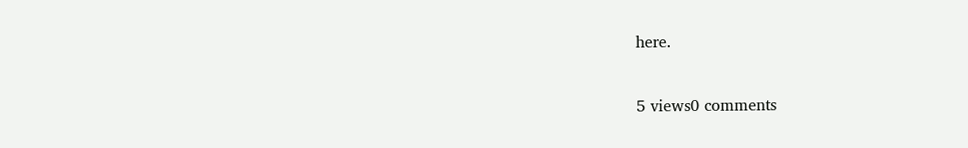here.

5 views0 comments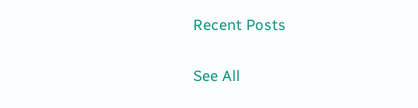Recent Posts

See All